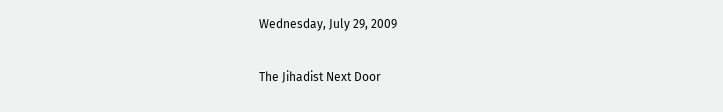Wednesday, July 29, 2009

The Jihadist Next Door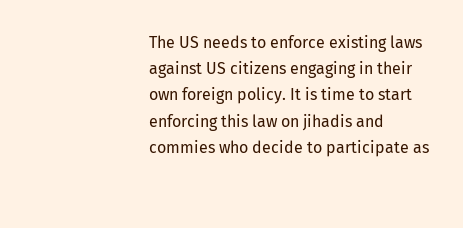The US needs to enforce existing laws against US citizens engaging in their own foreign policy. It is time to start enforcing this law on jihadis and commies who decide to participate as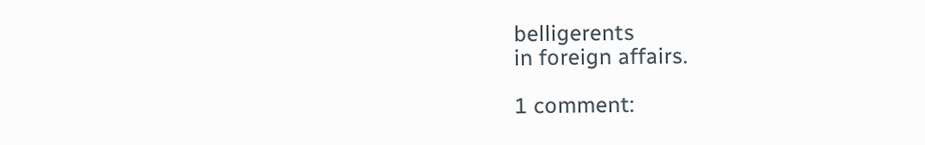belligerents
in foreign affairs.

1 comment: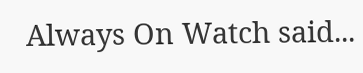Always On Watch said...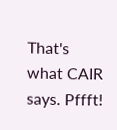That's what CAIR says. Pffft!